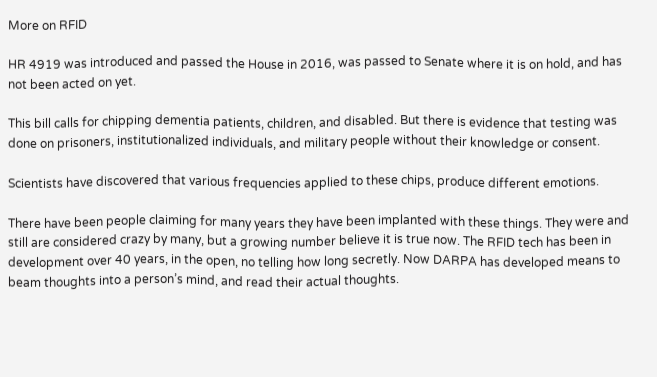More on RFID

HR 4919 was introduced and passed the House in 2016, was passed to Senate where it is on hold, and has not been acted on yet.

This bill calls for chipping dementia patients, children, and disabled. But there is evidence that testing was done on prisoners, institutionalized individuals, and military people without their knowledge or consent.

Scientists have discovered that various frequencies applied to these chips, produce different emotions.

There have been people claiming for many years they have been implanted with these things. They were and still are considered crazy by many, but a growing number believe it is true now. The RFID tech has been in development over 40 years, in the open, no telling how long secretly. Now DARPA has developed means to beam thoughts into a person’s mind, and read their actual thoughts.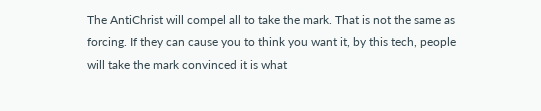The AntiChrist will compel all to take the mark. That is not the same as forcing. If they can cause you to think you want it, by this tech, people will take the mark convinced it is what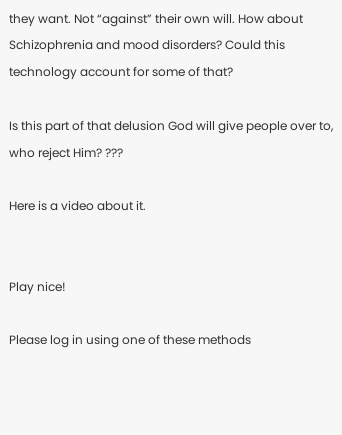they want. Not “against” their own will. How about Schizophrenia and mood disorders? Could this technology account for some of that?

Is this part of that delusion God will give people over to, who reject Him? ???

Here is a video about it.


Play nice!

Please log in using one of these methods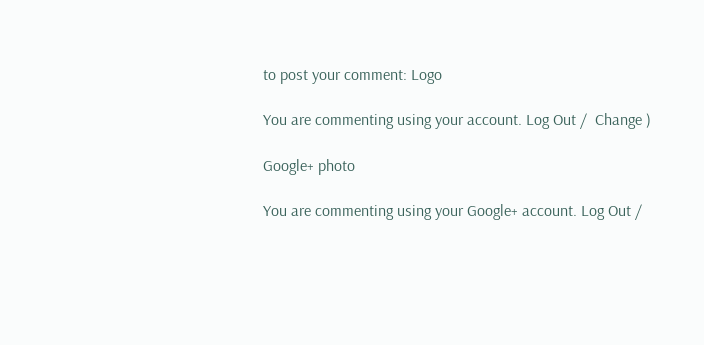to post your comment: Logo

You are commenting using your account. Log Out /  Change )

Google+ photo

You are commenting using your Google+ account. Log Out /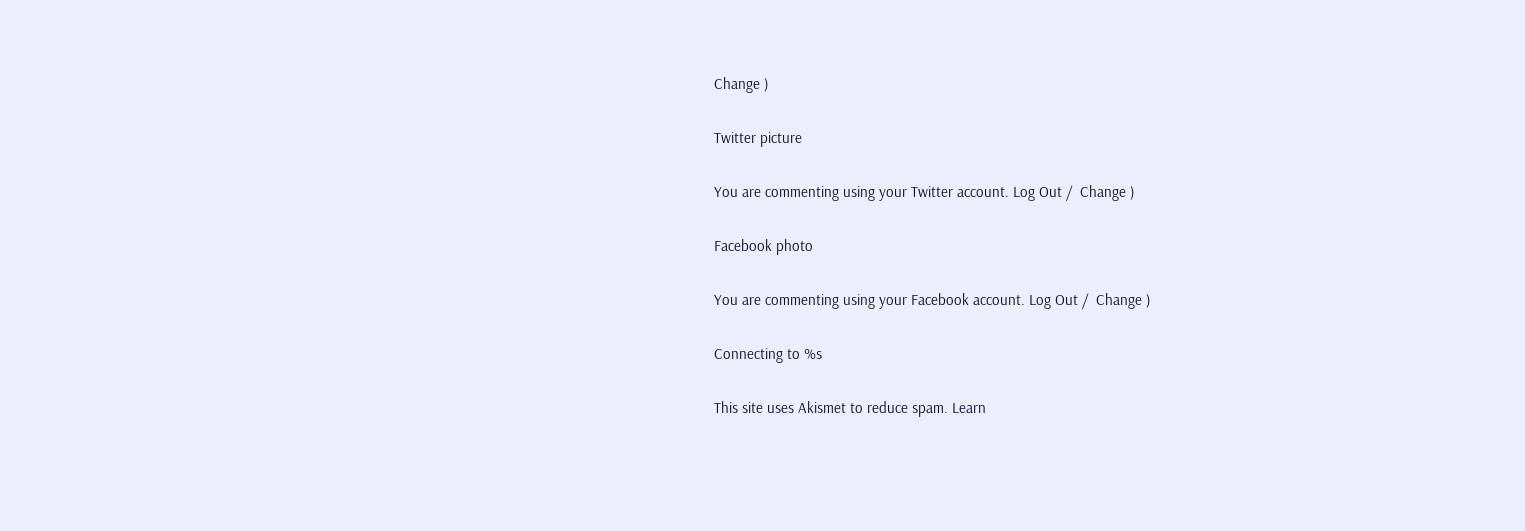Change )

Twitter picture

You are commenting using your Twitter account. Log Out /  Change )

Facebook photo

You are commenting using your Facebook account. Log Out /  Change )

Connecting to %s

This site uses Akismet to reduce spam. Learn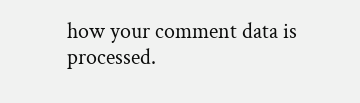how your comment data is processed.